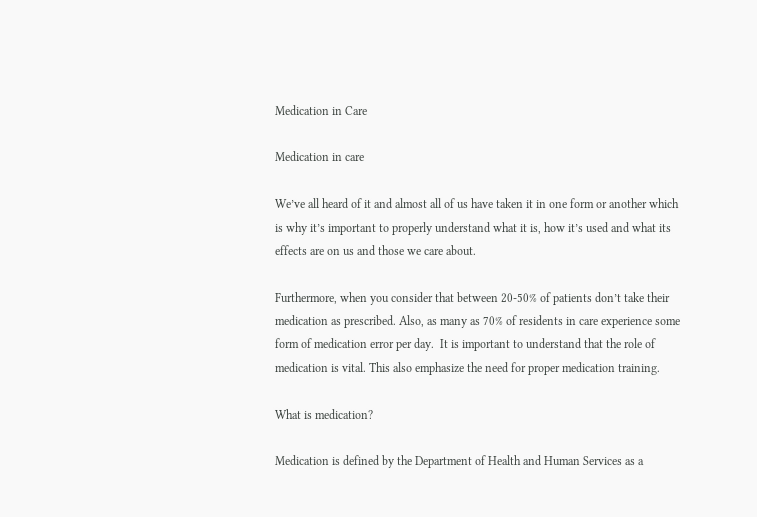Medication in Care

Medication in care

We’ve all heard of it and almost all of us have taken it in one form or another which is why it’s important to properly understand what it is, how it’s used and what its effects are on us and those we care about.

Furthermore, when you consider that between 20-50% of patients don’t take their medication as prescribed. Also, as many as 70% of residents in care experience some form of medication error per day.  It is important to understand that the role of medication is vital. This also emphasize the need for proper medication training.

What is medication?

Medication is defined by the Department of Health and Human Services as a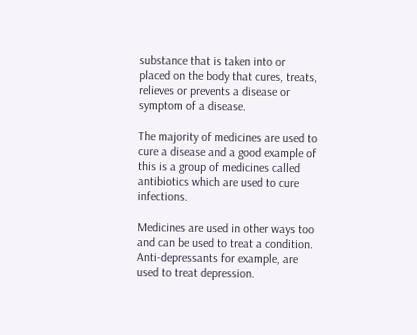substance that is taken into or placed on the body that cures, treats, relieves or prevents a disease or symptom of a disease.

The majority of medicines are used to cure a disease and a good example of this is a group of medicines called antibiotics which are used to cure infections.

Medicines are used in other ways too and can be used to treat a condition. Anti-depressants for example, are used to treat depression.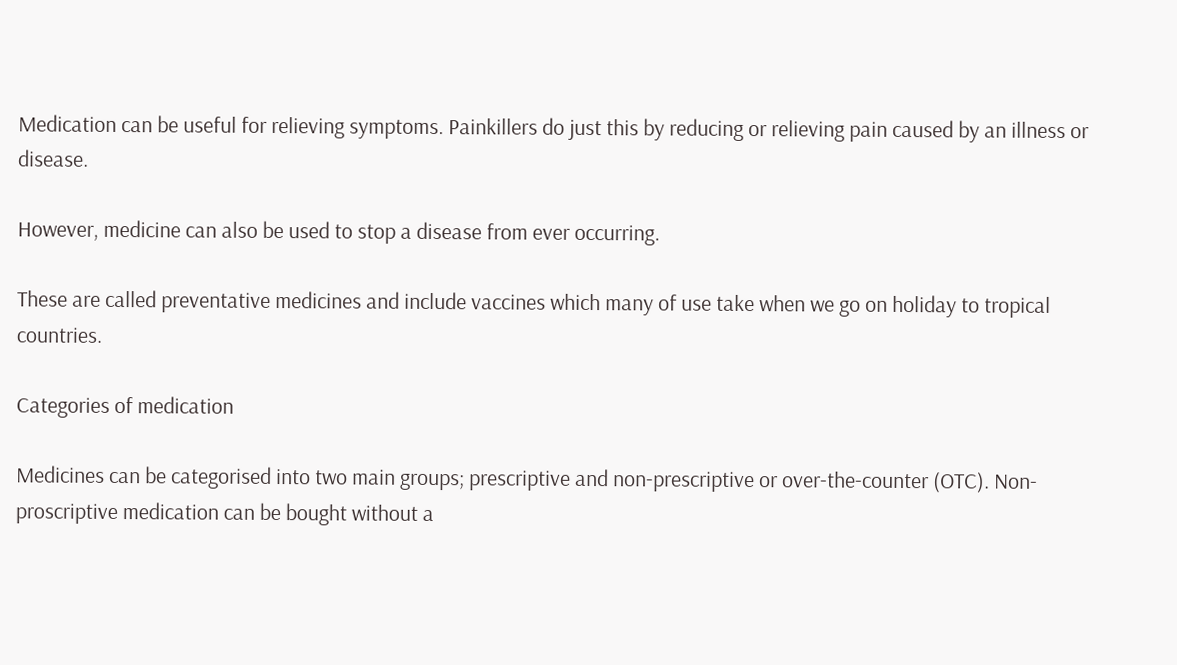Medication can be useful for relieving symptoms. Painkillers do just this by reducing or relieving pain caused by an illness or disease.

However, medicine can also be used to stop a disease from ever occurring.

These are called preventative medicines and include vaccines which many of use take when we go on holiday to tropical countries.

Categories of medication

Medicines can be categorised into two main groups; prescriptive and non-prescriptive or over-the-counter (OTC). Non-proscriptive medication can be bought without a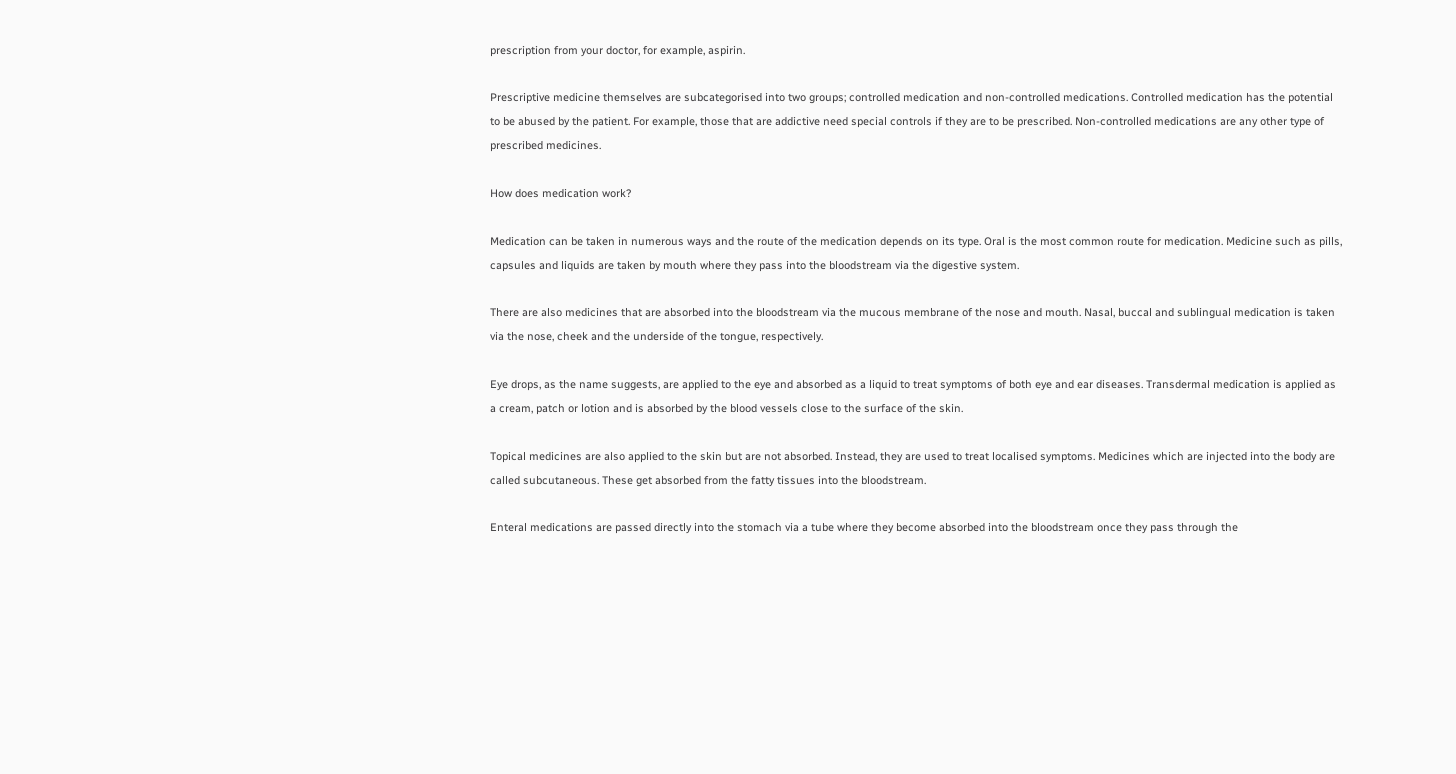prescription from your doctor, for example, aspirin.

Prescriptive medicine themselves are subcategorised into two groups; controlled medication and non-controlled medications. Controlled medication has the potential to be abused by the patient. For example, those that are addictive need special controls if they are to be prescribed. Non-controlled medications are any other type of prescribed medicines.

How does medication work?

Medication can be taken in numerous ways and the route of the medication depends on its type. Oral is the most common route for medication. Medicine such as pills, capsules and liquids are taken by mouth where they pass into the bloodstream via the digestive system.

There are also medicines that are absorbed into the bloodstream via the mucous membrane of the nose and mouth. Nasal, buccal and sublingual medication is taken via the nose, cheek and the underside of the tongue, respectively.

Eye drops, as the name suggests, are applied to the eye and absorbed as a liquid to treat symptoms of both eye and ear diseases. Transdermal medication is applied as a cream, patch or lotion and is absorbed by the blood vessels close to the surface of the skin.

Topical medicines are also applied to the skin but are not absorbed. Instead, they are used to treat localised symptoms. Medicines which are injected into the body are called subcutaneous. These get absorbed from the fatty tissues into the bloodstream.

Enteral medications are passed directly into the stomach via a tube where they become absorbed into the bloodstream once they pass through the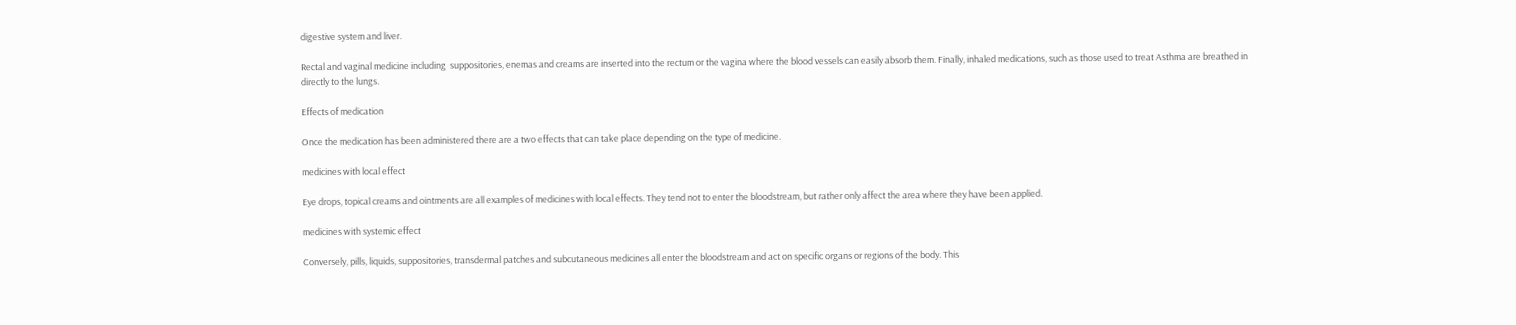digestive system and liver.

Rectal and vaginal medicine including  suppositories, enemas and creams are inserted into the rectum or the vagina where the blood vessels can easily absorb them. Finally, inhaled medications, such as those used to treat Asthma are breathed in directly to the lungs.

Effects of medication

Once the medication has been administered there are a two effects that can take place depending on the type of medicine.

medicines with local effect

Eye drops, topical creams and ointments are all examples of medicines with local effects. They tend not to enter the bloodstream, but rather only affect the area where they have been applied.

medicines with systemic effect

Conversely, pills, liquids, suppositories, transdermal patches and subcutaneous medicines all enter the bloodstream and act on specific organs or regions of the body. This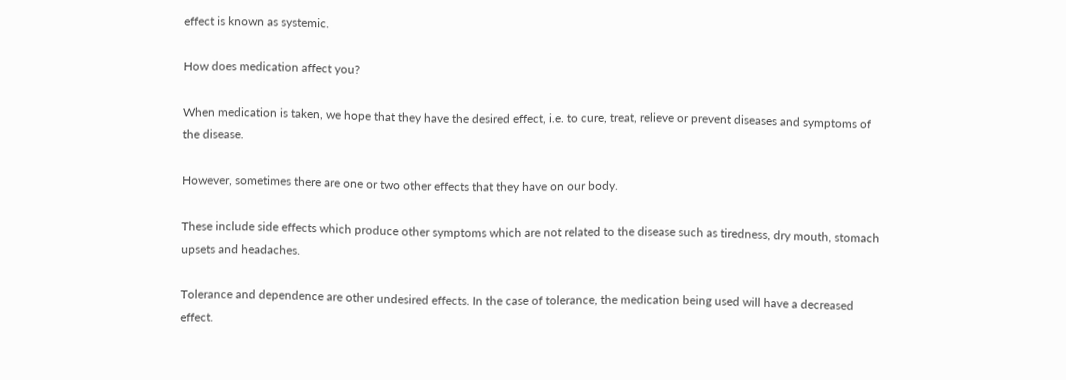effect is known as systemic.

How does medication affect you?

When medication is taken, we hope that they have the desired effect, i.e. to cure, treat, relieve or prevent diseases and symptoms of the disease.

However, sometimes there are one or two other effects that they have on our body.

These include side effects which produce other symptoms which are not related to the disease such as tiredness, dry mouth, stomach upsets and headaches.

Tolerance and dependence are other undesired effects. In the case of tolerance, the medication being used will have a decreased effect.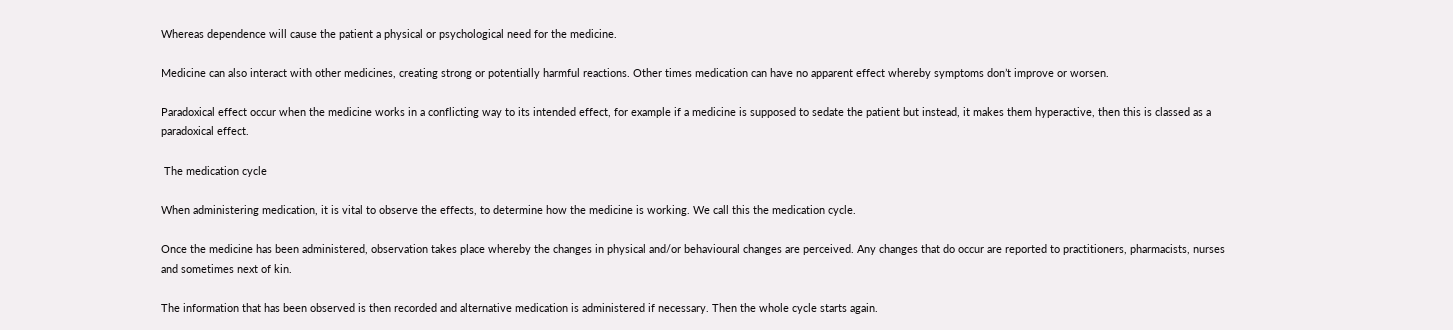Whereas dependence will cause the patient a physical or psychological need for the medicine.

Medicine can also interact with other medicines, creating strong or potentially harmful reactions. Other times medication can have no apparent effect whereby symptoms don’t improve or worsen.

Paradoxical effect occur when the medicine works in a conflicting way to its intended effect, for example if a medicine is supposed to sedate the patient but instead, it makes them hyperactive, then this is classed as a paradoxical effect.

 The medication cycle

When administering medication, it is vital to observe the effects, to determine how the medicine is working. We call this the medication cycle.

Once the medicine has been administered, observation takes place whereby the changes in physical and/or behavioural changes are perceived. Any changes that do occur are reported to practitioners, pharmacists, nurses and sometimes next of kin.

The information that has been observed is then recorded and alternative medication is administered if necessary. Then the whole cycle starts again.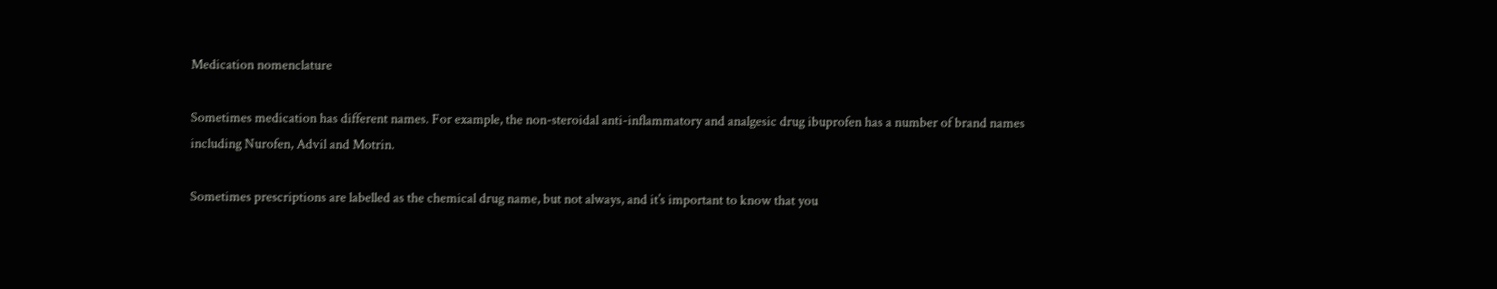Medication nomenclature

Sometimes medication has different names. For example, the non-steroidal anti-inflammatory and analgesic drug ibuprofen has a number of brand names including Nurofen, Advil and Motrin.

Sometimes prescriptions are labelled as the chemical drug name, but not always, and it’s important to know that you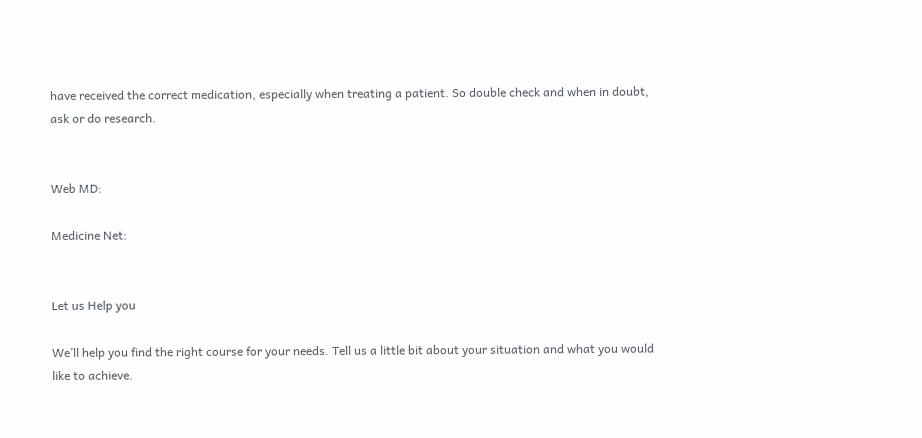have received the correct medication, especially when treating a patient. So double check and when in doubt, ask or do research.


Web MD:

Medicine Net:


Let us Help you

We’ll help you find the right course for your needs. Tell us a little bit about your situation and what you would like to achieve.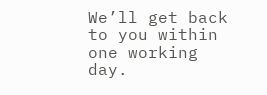We’ll get back to you within one working day.